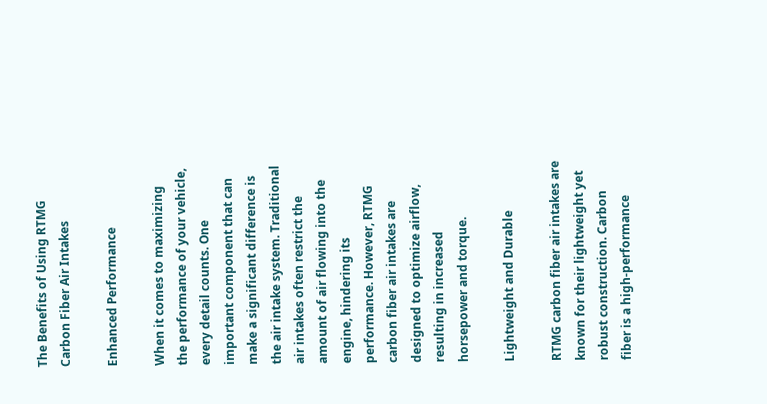The Benefits of Using RTMG Carbon Fiber Air Intakes

Enhanced Performance

When it comes to maximizing the performance of your vehicle, every detail counts. One important component that can make a significant difference is the air intake system. Traditional air intakes often restrict the amount of air flowing into the engine, hindering its performance. However, RTMG carbon fiber air intakes are designed to optimize airflow, resulting in increased horsepower and torque.

Lightweight and Durable

RTMG carbon fiber air intakes are known for their lightweight yet robust construction. Carbon fiber is a high-performance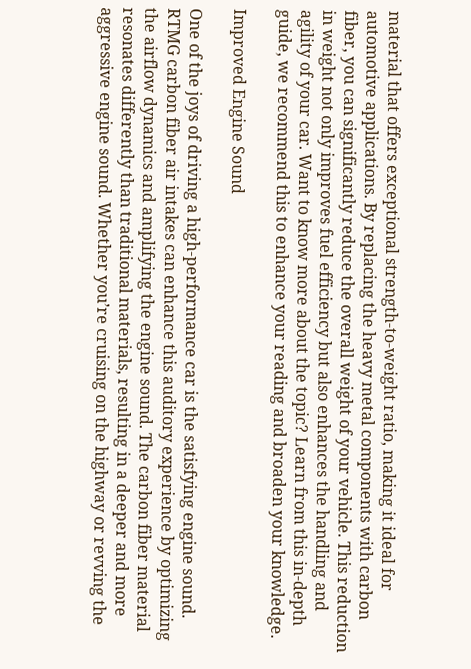material that offers exceptional strength-to-weight ratio, making it ideal for automotive applications. By replacing the heavy metal components with carbon fiber, you can significantly reduce the overall weight of your vehicle. This reduction in weight not only improves fuel efficiency but also enhances the handling and agility of your car. Want to know more about the topic? Learn from this in-depth guide, we recommend this to enhance your reading and broaden your knowledge.

Improved Engine Sound

One of the joys of driving a high-performance car is the satisfying engine sound. RTMG carbon fiber air intakes can enhance this auditory experience by optimizing the airflow dynamics and amplifying the engine sound. The carbon fiber material resonates differently than traditional materials, resulting in a deeper and more aggressive engine sound. Whether you’re cruising on the highway or revving the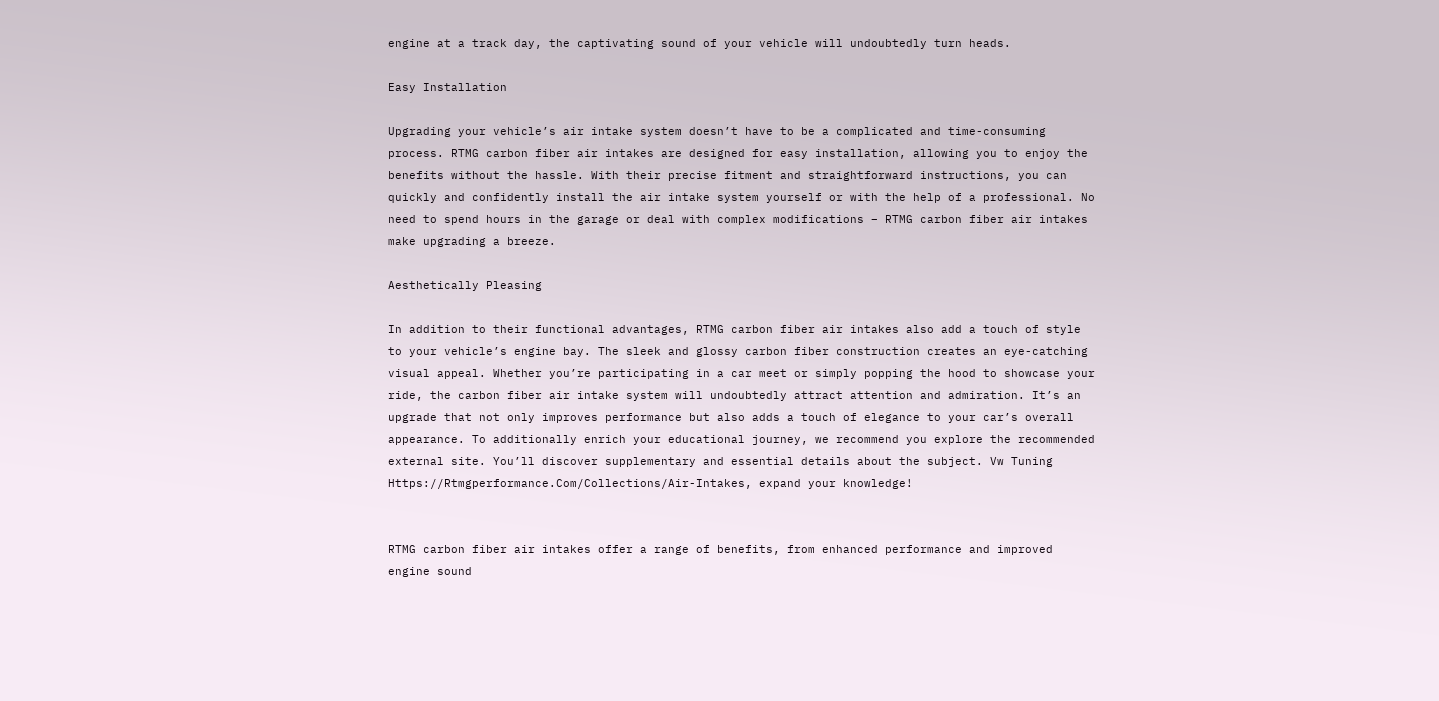engine at a track day, the captivating sound of your vehicle will undoubtedly turn heads.

Easy Installation

Upgrading your vehicle’s air intake system doesn’t have to be a complicated and time-consuming process. RTMG carbon fiber air intakes are designed for easy installation, allowing you to enjoy the benefits without the hassle. With their precise fitment and straightforward instructions, you can quickly and confidently install the air intake system yourself or with the help of a professional. No need to spend hours in the garage or deal with complex modifications – RTMG carbon fiber air intakes make upgrading a breeze.

Aesthetically Pleasing

In addition to their functional advantages, RTMG carbon fiber air intakes also add a touch of style to your vehicle’s engine bay. The sleek and glossy carbon fiber construction creates an eye-catching visual appeal. Whether you’re participating in a car meet or simply popping the hood to showcase your ride, the carbon fiber air intake system will undoubtedly attract attention and admiration. It’s an upgrade that not only improves performance but also adds a touch of elegance to your car’s overall appearance. To additionally enrich your educational journey, we recommend you explore the recommended external site. You’ll discover supplementary and essential details about the subject. Vw Tuning Https://Rtmgperformance.Com/Collections/Air-Intakes, expand your knowledge!


RTMG carbon fiber air intakes offer a range of benefits, from enhanced performance and improved engine sound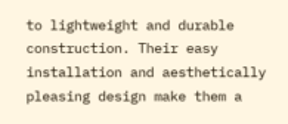to lightweight and durable construction. Their easy installation and aesthetically pleasing design make them a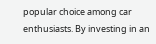popular choice among car enthusiasts. By investing in an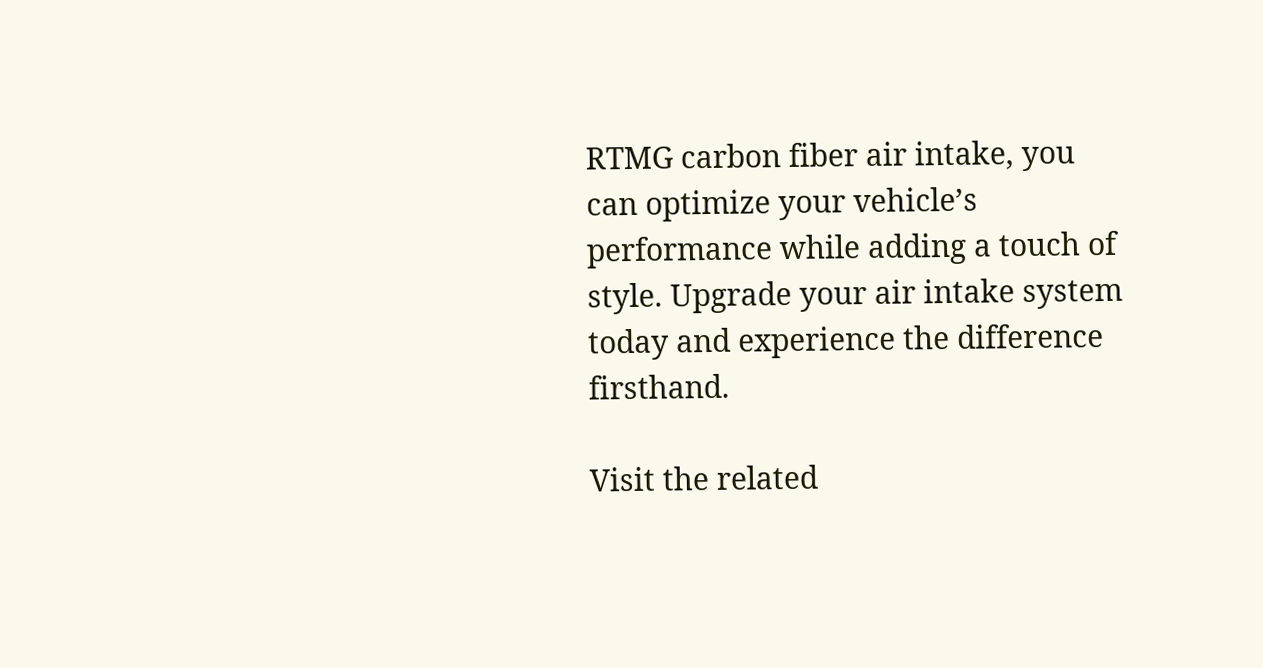RTMG carbon fiber air intake, you can optimize your vehicle’s performance while adding a touch of style. Upgrade your air intake system today and experience the difference firsthand.

Visit the related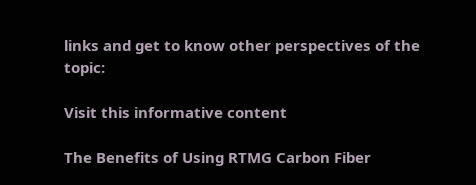links and get to know other perspectives of the topic:

Visit this informative content

The Benefits of Using RTMG Carbon Fiber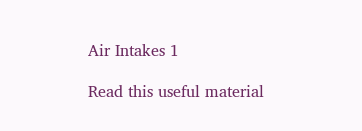Air Intakes 1

Read this useful material